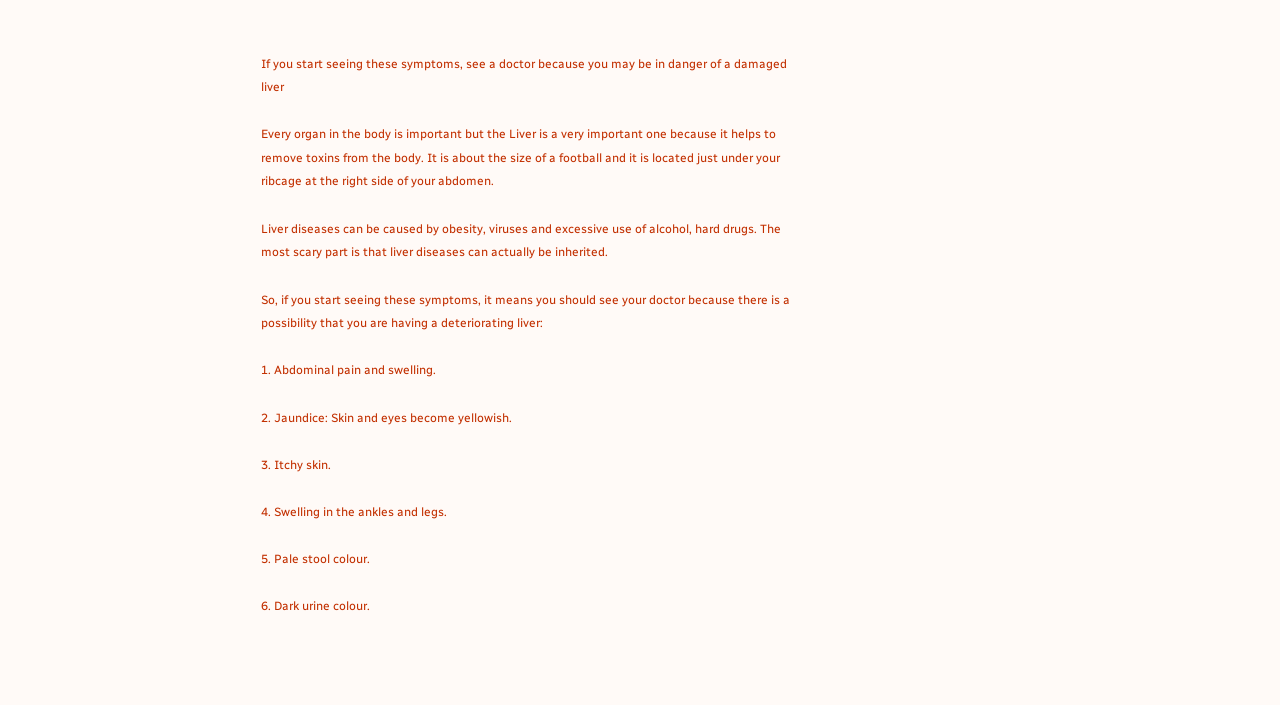If you start seeing these symptoms, see a doctor because you may be in danger of a damaged liver

Every organ in the body is important but the Liver is a very important one because it helps to remove toxins from the body. It is about the size of a football and it is located just under your ribcage at the right side of your abdomen.

Liver diseases can be caused by obesity, viruses and excessive use of alcohol, hard drugs. The most scary part is that liver diseases can actually be inherited.

So, if you start seeing these symptoms, it means you should see your doctor because there is a possibility that you are having a deteriorating liver:

1. Abdominal pain and swelling.

2. Jaundice: Skin and eyes become yellowish.

3. Itchy skin.

4. Swelling in the ankles and legs.

5. Pale stool colour.

6. Dark urine colour.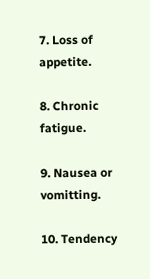7. Loss of appetite.

8. Chronic fatigue.

9. Nausea or vomitting.

10. Tendency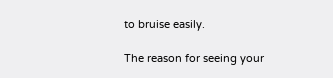to bruise easily.

The reason for seeing your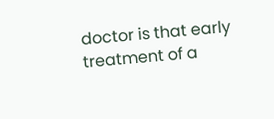doctor is that early treatment of a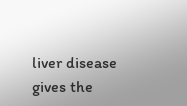liver disease gives the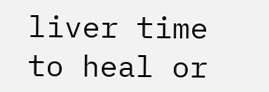liver time to heal or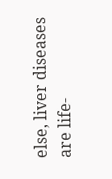else, liver diseases are life-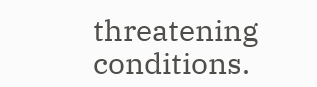threatening conditions.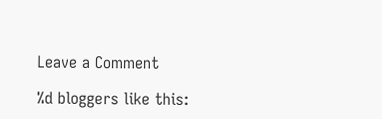Leave a Comment

%d bloggers like this: